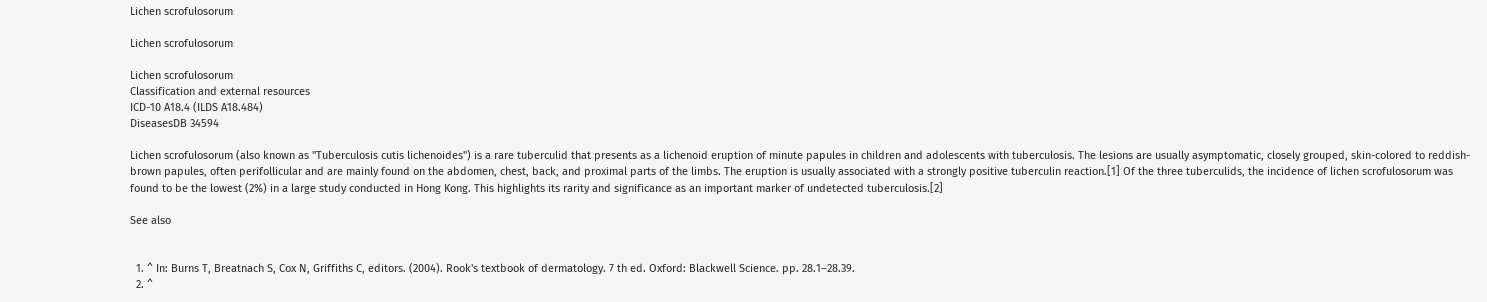Lichen scrofulosorum

Lichen scrofulosorum

Lichen scrofulosorum
Classification and external resources
ICD-10 A18.4 (ILDS A18.484)
DiseasesDB 34594

Lichen scrofulosorum (also known as "Tuberculosis cutis lichenoides") is a rare tuberculid that presents as a lichenoid eruption of minute papules in children and adolescents with tuberculosis. The lesions are usually asymptomatic, closely grouped, skin-colored to reddish-brown papules, often perifollicular and are mainly found on the abdomen, chest, back, and proximal parts of the limbs. The eruption is usually associated with a strongly positive tuberculin reaction.[1] Of the three tuberculids, the incidence of lichen scrofulosorum was found to be the lowest (2%) in a large study conducted in Hong Kong. This highlights its rarity and significance as an important marker of undetected tuberculosis.[2]

See also


  1. ^ In: Burns T, Breatnach S, Cox N, Griffiths C, editors. (2004). Rook's textbook of dermatology. 7 th ed. Oxford: Blackwell Science. pp. 28.1–28.39.
  2. ^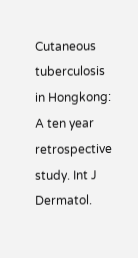Cutaneous tuberculosis in Hongkong: A ten year retrospective study. Int J Dermatol.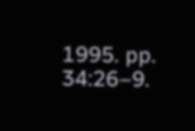1995. pp. 34:26–9.